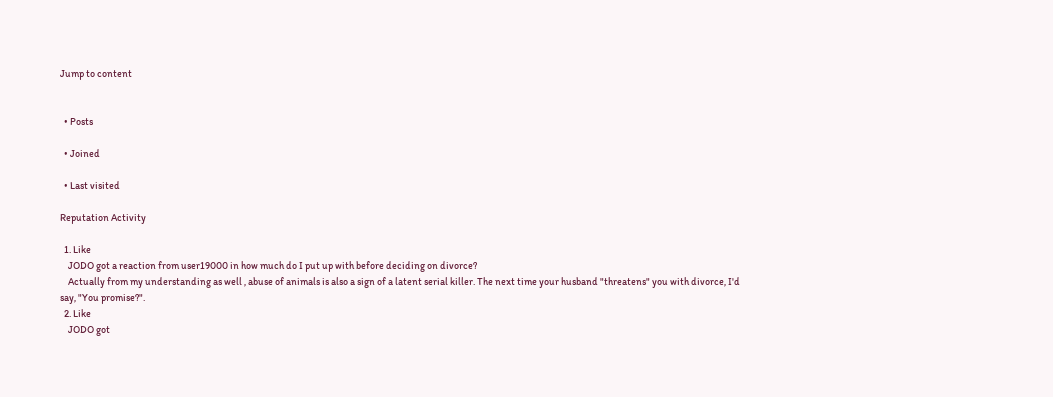Jump to content


  • Posts

  • Joined

  • Last visited

Reputation Activity

  1. Like
    JODO got a reaction from user19000 in how much do I put up with before deciding on divorce?
    Actually from my understanding as well , abuse of animals is also a sign of a latent serial killer. The next time your husband "threatens" you with divorce, I'd say, "You promise?".
  2. Like
    JODO got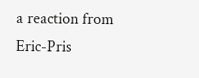a reaction from Eric-Pris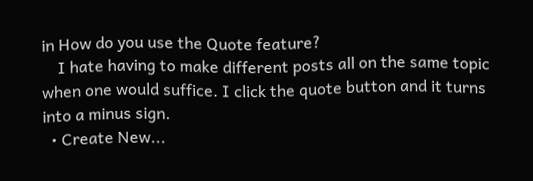in How do you use the Quote feature?
    I hate having to make different posts all on the same topic when one would suffice. I click the quote button and it turns into a minus sign.
  • Create New...